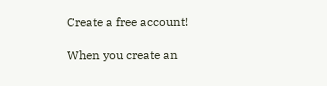Create a free account!

When you create an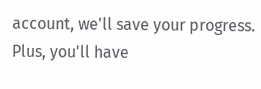account, we'll save your progress. Plus, you'll have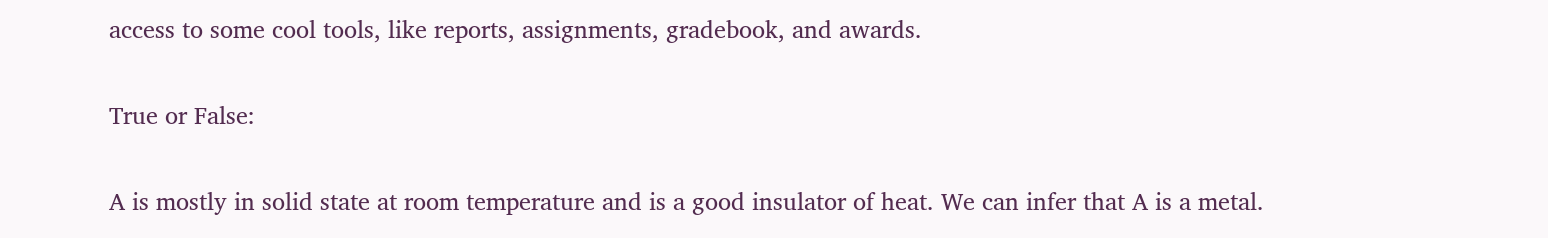access to some cool tools, like reports, assignments, gradebook, and awards.

True or False:

A is mostly in solid state at room temperature and is a good insulator of heat. We can infer that A is a metal.